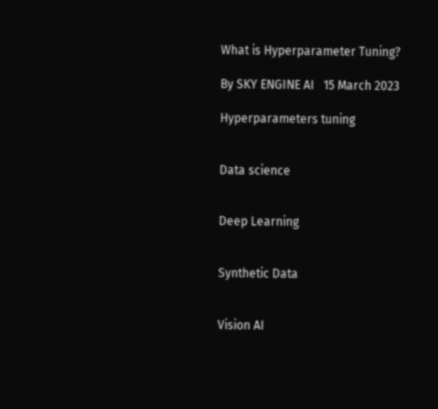What is Hyperparameter Tuning?

By SKY ENGINE AI   15 March 2023

Hyperparameters tuning


Data science


Deep Learning


Synthetic Data


Vision AI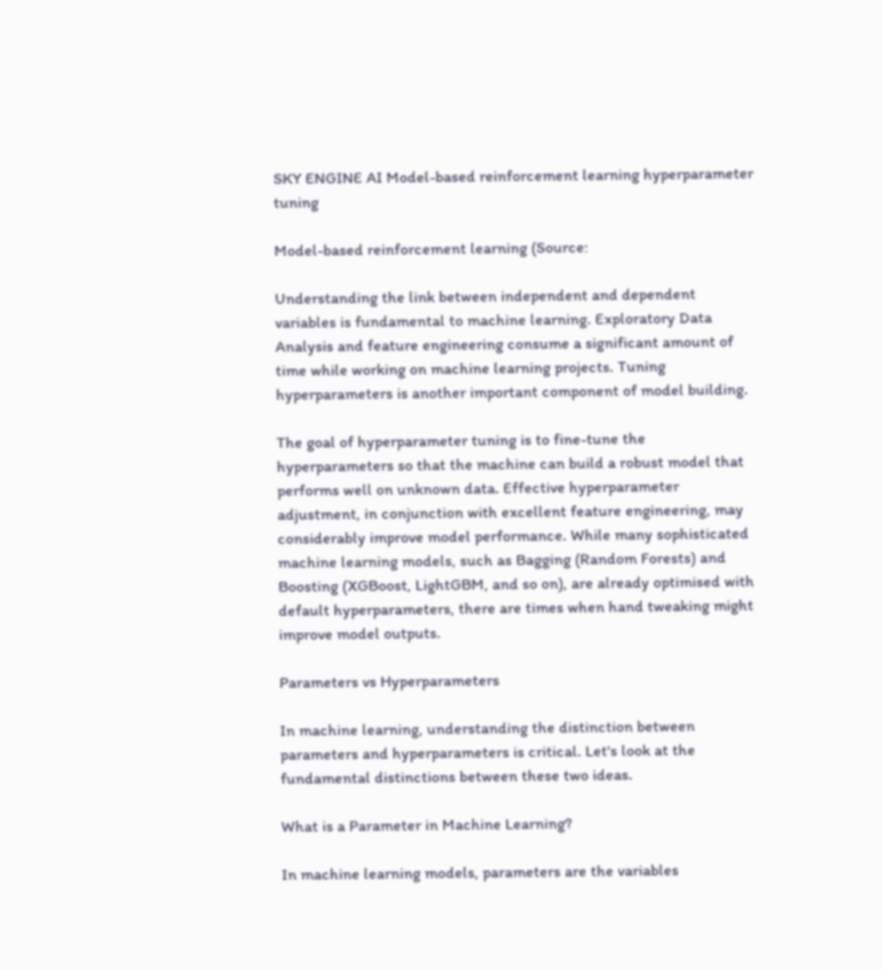SKY ENGINE AI Model-based reinforcement learning hyperparameter tuning

Model-based reinforcement learning (Source:

Understanding the link between independent and dependent variables is fundamental to machine learning. Exploratory Data Analysis and feature engineering consume a significant amount of time while working on machine learning projects. Tuning hyperparameters is another important component of model building.

The goal of hyperparameter tuning is to fine-tune the hyperparameters so that the machine can build a robust model that performs well on unknown data. Effective hyperparameter adjustment, in conjunction with excellent feature engineering, may considerably improve model performance. While many sophisticated machine learning models, such as Bagging (Random Forests) and Boosting (XGBoost, LightGBM, and so on), are already optimised with default hyperparameters, there are times when hand tweaking might improve model outputs.

Parameters vs Hyperparameters

In machine learning, understanding the distinction between parameters and hyperparameters is critical. Let's look at the fundamental distinctions between these two ideas.

What is a Parameter in Machine Learning?

In machine learning models, parameters are the variables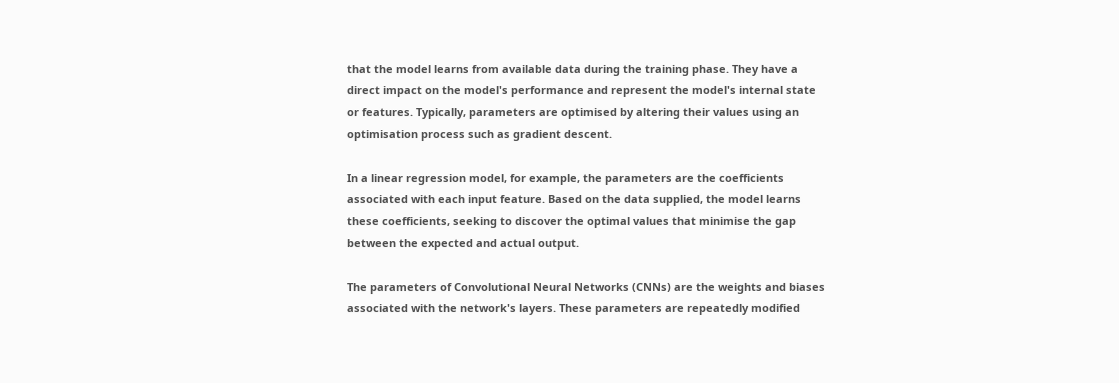that the model learns from available data during the training phase. They have a direct impact on the model's performance and represent the model's internal state or features. Typically, parameters are optimised by altering their values using an optimisation process such as gradient descent.

In a linear regression model, for example, the parameters are the coefficients associated with each input feature. Based on the data supplied, the model learns these coefficients, seeking to discover the optimal values that minimise the gap between the expected and actual output.

The parameters of Convolutional Neural Networks (CNNs) are the weights and biases associated with the network's layers. These parameters are repeatedly modified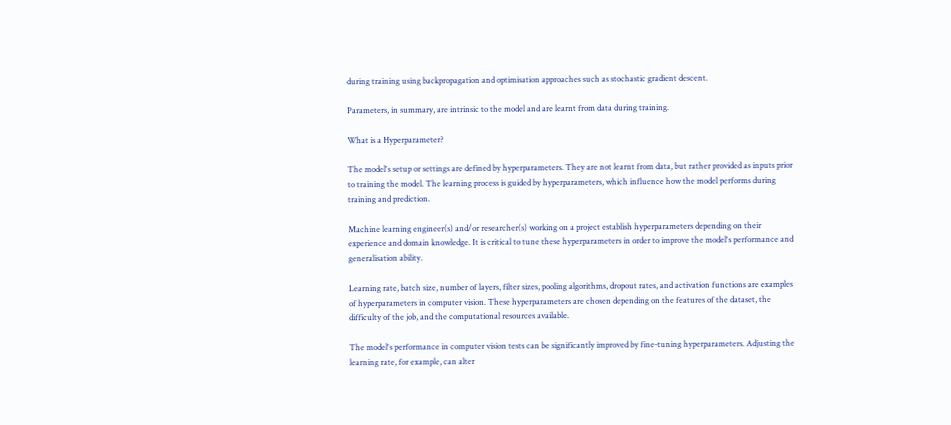during training using backpropagation and optimisation approaches such as stochastic gradient descent.

Parameters, in summary, are intrinsic to the model and are learnt from data during training.

What is a Hyperparameter?

The model's setup or settings are defined by hyperparameters. They are not learnt from data, but rather provided as inputs prior to training the model. The learning process is guided by hyperparameters, which influence how the model performs during training and prediction.

Machine learning engineer(s) and/or researcher(s) working on a project establish hyperparameters depending on their experience and domain knowledge. It is critical to tune these hyperparameters in order to improve the model's performance and generalisation ability.

Learning rate, batch size, number of layers, filter sizes, pooling algorithms, dropout rates, and activation functions are examples of hyperparameters in computer vision. These hyperparameters are chosen depending on the features of the dataset, the difficulty of the job, and the computational resources available.

The model's performance in computer vision tests can be significantly improved by fine-tuning hyperparameters. Adjusting the learning rate, for example, can alter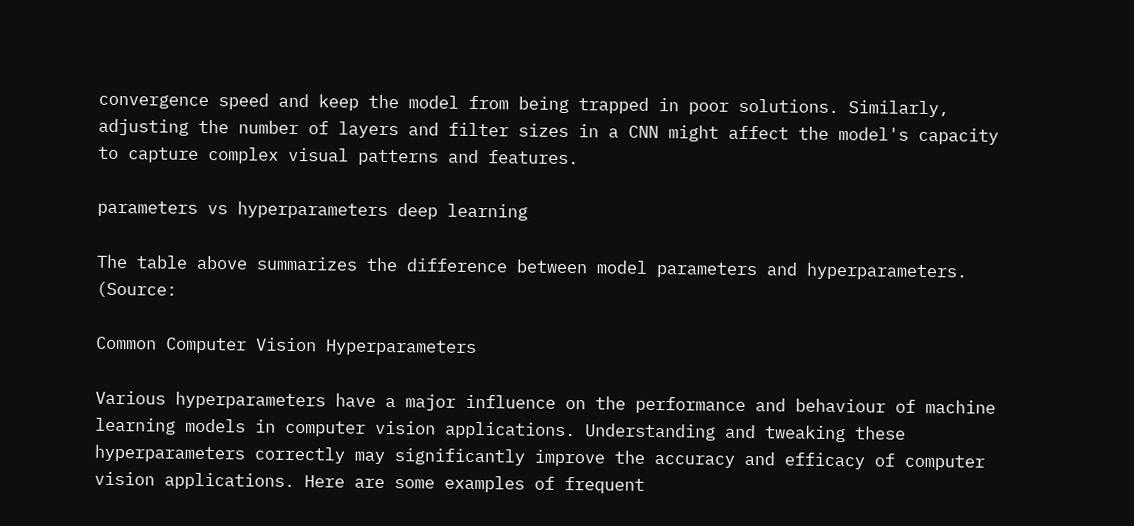convergence speed and keep the model from being trapped in poor solutions. Similarly, adjusting the number of layers and filter sizes in a CNN might affect the model's capacity to capture complex visual patterns and features.

parameters vs hyperparameters deep learning

The table above summarizes the difference between model parameters and hyperparameters. (Source:

Common Computer Vision Hyperparameters

Various hyperparameters have a major influence on the performance and behaviour of machine learning models in computer vision applications. Understanding and tweaking these hyperparameters correctly may significantly improve the accuracy and efficacy of computer vision applications. Here are some examples of frequent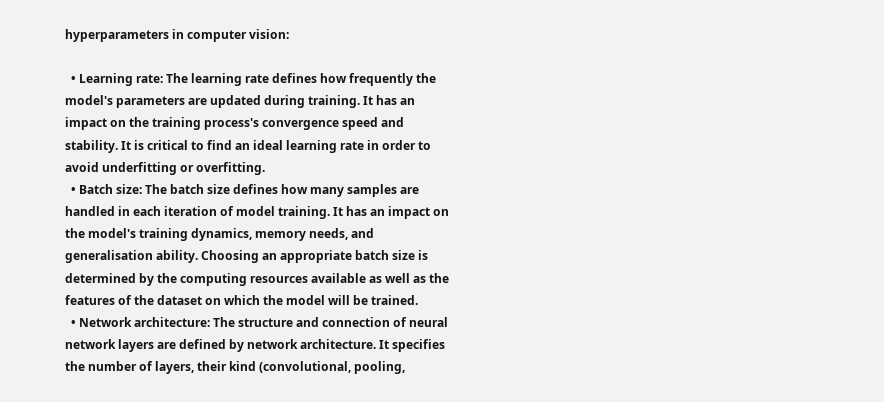hyperparameters in computer vision:

  • Learning rate: The learning rate defines how frequently the model's parameters are updated during training. It has an impact on the training process's convergence speed and stability. It is critical to find an ideal learning rate in order to avoid underfitting or overfitting.
  • Batch size: The batch size defines how many samples are handled in each iteration of model training. It has an impact on the model's training dynamics, memory needs, and generalisation ability. Choosing an appropriate batch size is determined by the computing resources available as well as the features of the dataset on which the model will be trained.
  • Network architecture: The structure and connection of neural network layers are defined by network architecture. It specifies the number of layers, their kind (convolutional, pooling,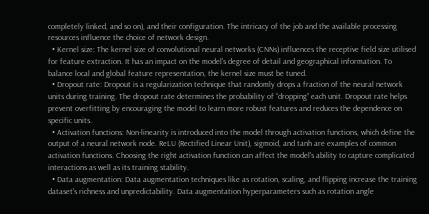completely linked, and so on), and their configuration. The intricacy of the job and the available processing resources influence the choice of network design.
  • Kernel size: The kernel size of convolutional neural networks (CNNs) influences the receptive field size utilised for feature extraction. It has an impact on the model's degree of detail and geographical information. To balance local and global feature representation, the kernel size must be tuned.
  • Dropout rate: Dropout is a regularization technique that randomly drops a fraction of the neural network units during training. The dropout rate determines the probability of “dropping” each unit. Dropout rate helps prevent overfitting by encouraging the model to learn more robust features and reduces the dependence on specific units.
  • Activation functions: Non-linearity is introduced into the model through activation functions, which define the output of a neural network node. ReLU (Rectified Linear Unit), sigmoid, and tanh are examples of common activation functions. Choosing the right activation function can affect the model's ability to capture complicated interactions as well as its training stability.
  • Data augmentation: Data augmentation techniques like as rotation, scaling, and flipping increase the training dataset's richness and unpredictability. Data augmentation hyperparameters such as rotation angle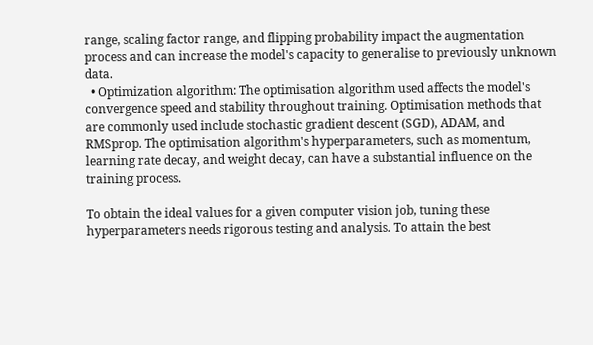range, scaling factor range, and flipping probability impact the augmentation process and can increase the model's capacity to generalise to previously unknown data.
  • Optimization algorithm: The optimisation algorithm used affects the model's convergence speed and stability throughout training. Optimisation methods that are commonly used include stochastic gradient descent (SGD), ADAM, and RMSprop. The optimisation algorithm's hyperparameters, such as momentum, learning rate decay, and weight decay, can have a substantial influence on the training process.

To obtain the ideal values for a given computer vision job, tuning these hyperparameters needs rigorous testing and analysis. To attain the best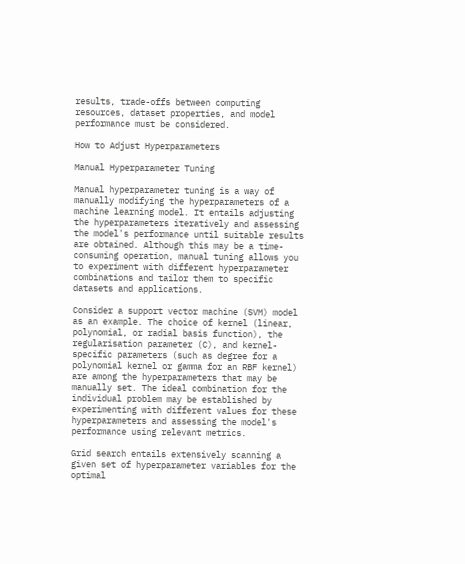results, trade-offs between computing resources, dataset properties, and model performance must be considered.

How to Adjust Hyperparameters

Manual Hyperparameter Tuning

Manual hyperparameter tuning is a way of manually modifying the hyperparameters of a machine learning model. It entails adjusting the hyperparameters iteratively and assessing the model's performance until suitable results are obtained. Although this may be a time-consuming operation, manual tuning allows you to experiment with different hyperparameter combinations and tailor them to specific datasets and applications.

Consider a support vector machine (SVM) model as an example. The choice of kernel (linear, polynomial, or radial basis function), the regularisation parameter (C), and kernel-specific parameters (such as degree for a polynomial kernel or gamma for an RBF kernel) are among the hyperparameters that may be manually set. The ideal combination for the individual problem may be established by experimenting with different values for these hyperparameters and assessing the model's performance using relevant metrics.

Grid search entails extensively scanning a given set of hyperparameter variables for the optimal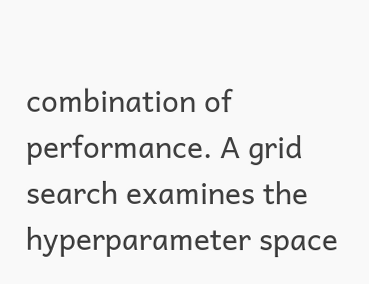combination of performance. A grid search examines the hyperparameter space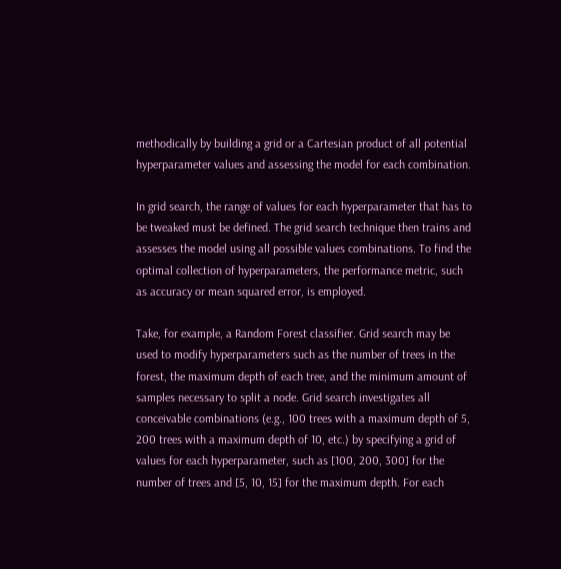methodically by building a grid or a Cartesian product of all potential hyperparameter values and assessing the model for each combination.

In grid search, the range of values for each hyperparameter that has to be tweaked must be defined. The grid search technique then trains and assesses the model using all possible values combinations. To find the optimal collection of hyperparameters, the performance metric, such as accuracy or mean squared error, is employed.

Take, for example, a Random Forest classifier. Grid search may be used to modify hyperparameters such as the number of trees in the forest, the maximum depth of each tree, and the minimum amount of samples necessary to split a node. Grid search investigates all conceivable combinations (e.g., 100 trees with a maximum depth of 5, 200 trees with a maximum depth of 10, etc.) by specifying a grid of values for each hyperparameter, such as [100, 200, 300] for the number of trees and [5, 10, 15] for the maximum depth. For each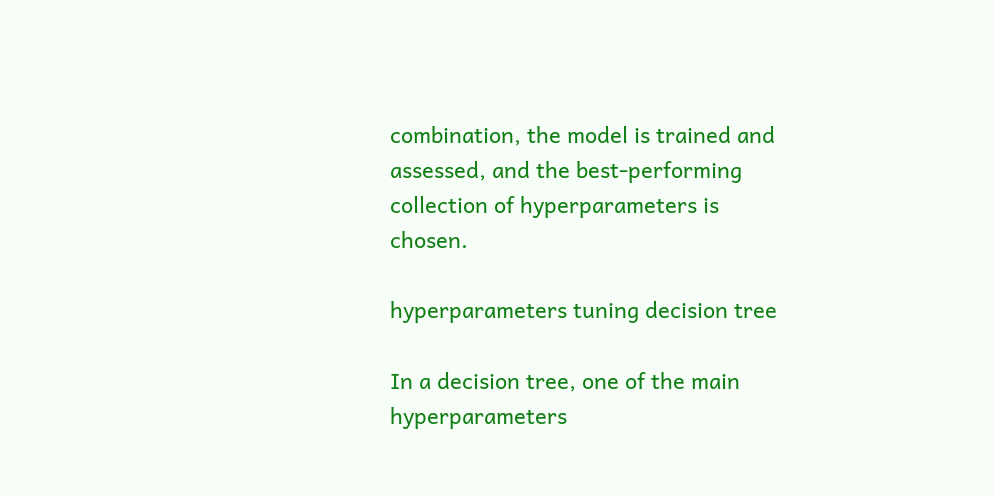combination, the model is trained and assessed, and the best-performing collection of hyperparameters is chosen.

hyperparameters tuning decision tree

In a decision tree, one of the main hyperparameters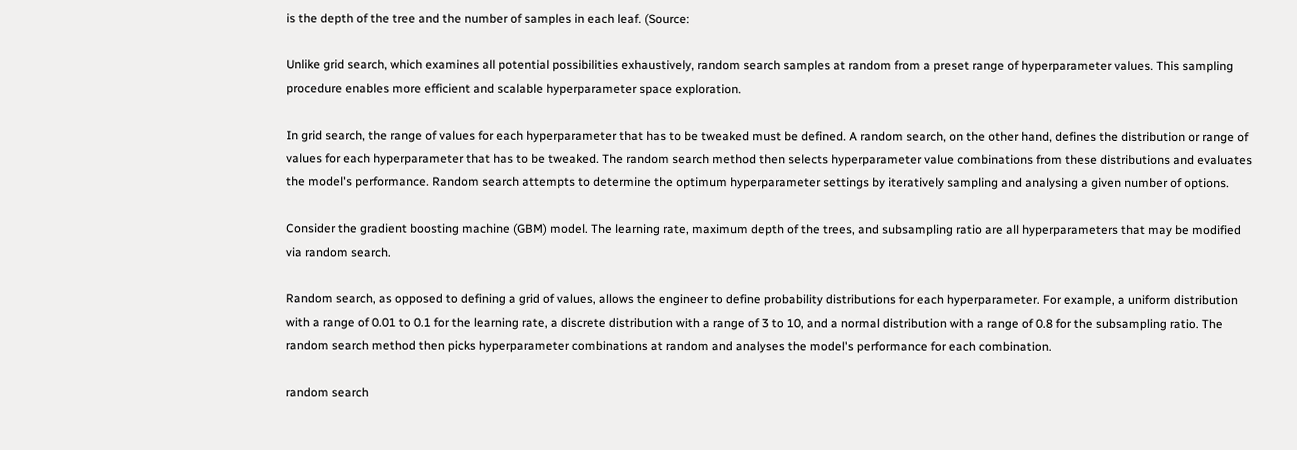is the depth of the tree and the number of samples in each leaf. (Source:

Unlike grid search, which examines all potential possibilities exhaustively, random search samples at random from a preset range of hyperparameter values. This sampling procedure enables more efficient and scalable hyperparameter space exploration.

In grid search, the range of values for each hyperparameter that has to be tweaked must be defined. A random search, on the other hand, defines the distribution or range of values for each hyperparameter that has to be tweaked. The random search method then selects hyperparameter value combinations from these distributions and evaluates the model's performance. Random search attempts to determine the optimum hyperparameter settings by iteratively sampling and analysing a given number of options.

Consider the gradient boosting machine (GBM) model. The learning rate, maximum depth of the trees, and subsampling ratio are all hyperparameters that may be modified via random search.

Random search, as opposed to defining a grid of values, allows the engineer to define probability distributions for each hyperparameter. For example, a uniform distribution with a range of 0.01 to 0.1 for the learning rate, a discrete distribution with a range of 3 to 10, and a normal distribution with a range of 0.8 for the subsampling ratio. The random search method then picks hyperparameter combinations at random and analyses the model's performance for each combination.

random search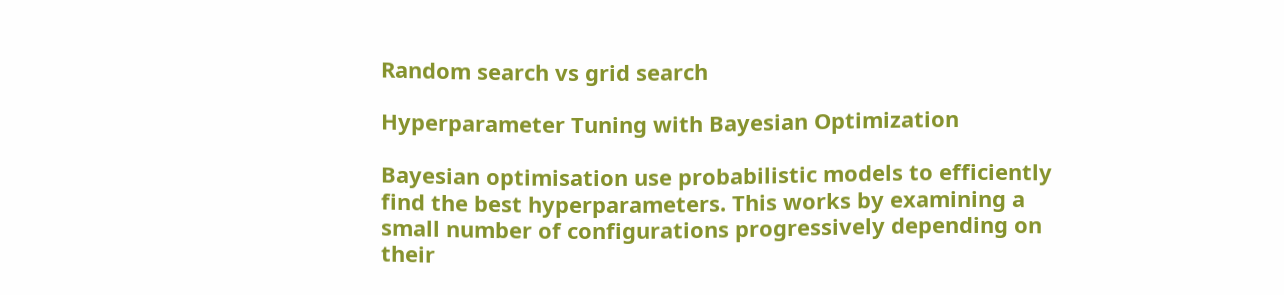Random search vs grid search

Hyperparameter Tuning with Bayesian Optimization

Bayesian optimisation use probabilistic models to efficiently find the best hyperparameters. This works by examining a small number of configurations progressively depending on their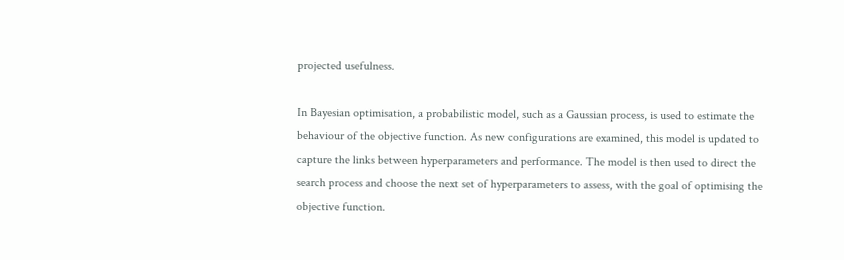projected usefulness.

In Bayesian optimisation, a probabilistic model, such as a Gaussian process, is used to estimate the behaviour of the objective function. As new configurations are examined, this model is updated to capture the links between hyperparameters and performance. The model is then used to direct the search process and choose the next set of hyperparameters to assess, with the goal of optimising the objective function.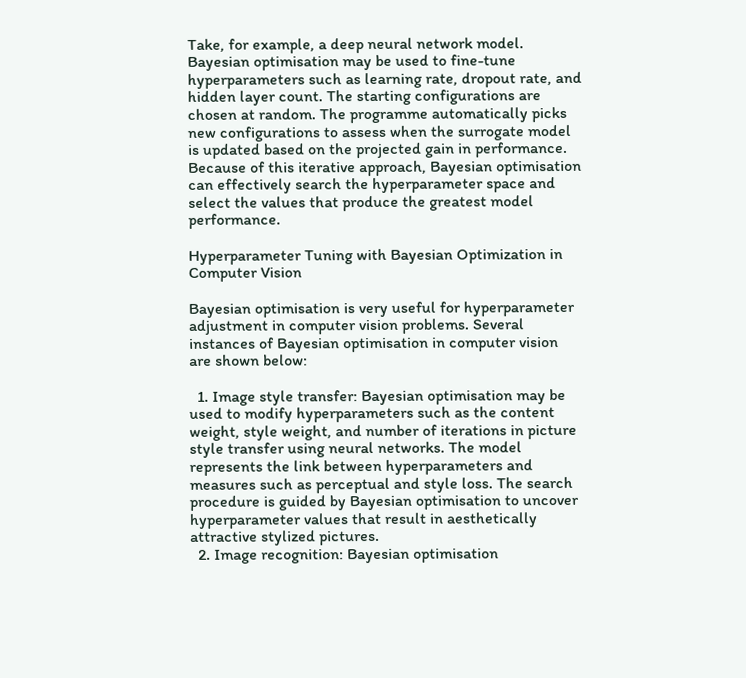Take, for example, a deep neural network model. Bayesian optimisation may be used to fine-tune hyperparameters such as learning rate, dropout rate, and hidden layer count. The starting configurations are chosen at random. The programme automatically picks new configurations to assess when the surrogate model is updated based on the projected gain in performance. Because of this iterative approach, Bayesian optimisation can effectively search the hyperparameter space and select the values that produce the greatest model performance.

Hyperparameter Tuning with Bayesian Optimization in Computer Vision

Bayesian optimisation is very useful for hyperparameter adjustment in computer vision problems. Several instances of Bayesian optimisation in computer vision are shown below:

  1. Image style transfer: Bayesian optimisation may be used to modify hyperparameters such as the content weight, style weight, and number of iterations in picture style transfer using neural networks. The model represents the link between hyperparameters and measures such as perceptual and style loss. The search procedure is guided by Bayesian optimisation to uncover hyperparameter values that result in aesthetically attractive stylized pictures.
  2. Image recognition: Bayesian optimisation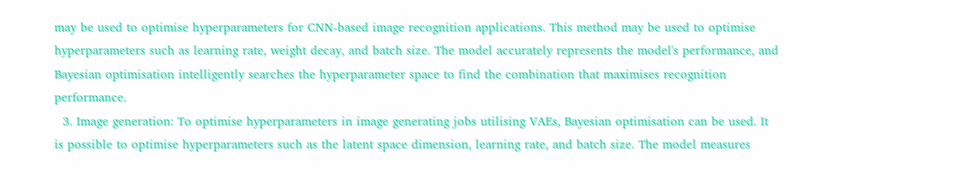may be used to optimise hyperparameters for CNN-based image recognition applications. This method may be used to optimise hyperparameters such as learning rate, weight decay, and batch size. The model accurately represents the model's performance, and Bayesian optimisation intelligently searches the hyperparameter space to find the combination that maximises recognition performance.
  3. Image generation: To optimise hyperparameters in image generating jobs utilising VAEs, Bayesian optimisation can be used. It is possible to optimise hyperparameters such as the latent space dimension, learning rate, and batch size. The model measures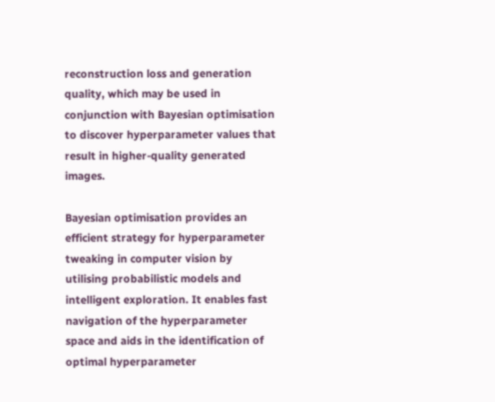reconstruction loss and generation quality, which may be used in conjunction with Bayesian optimisation to discover hyperparameter values that result in higher-quality generated images.

Bayesian optimisation provides an efficient strategy for hyperparameter tweaking in computer vision by utilising probabilistic models and intelligent exploration. It enables fast navigation of the hyperparameter space and aids in the identification of optimal hyperparameter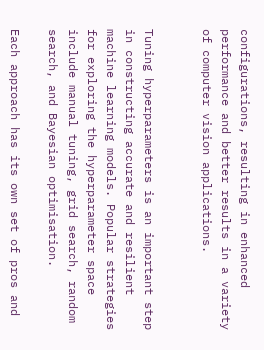configurations, resulting in enhanced performance and better results in a variety of computer vision applications.


Tuning hyperparameters is an important step in constructing accurate and resilient machine learning models. Popular strategies for exploring the hyperparameter space include manual tuning, grid search, random search, and Bayesian optimisation.

Each approach has its own set of pros and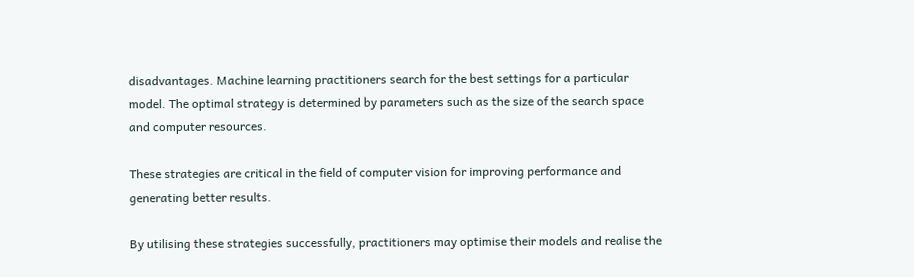disadvantages. Machine learning practitioners search for the best settings for a particular model. The optimal strategy is determined by parameters such as the size of the search space and computer resources.

These strategies are critical in the field of computer vision for improving performance and generating better results.

By utilising these strategies successfully, practitioners may optimise their models and realise the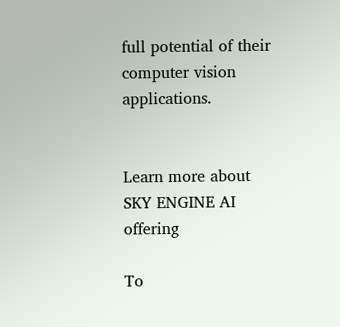full potential of their computer vision applications.


Learn more about SKY ENGINE AI offering

To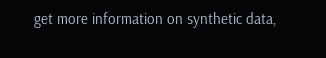get more information on synthetic data,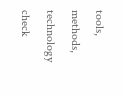tools, methods, technology check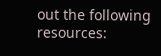out the following resources: